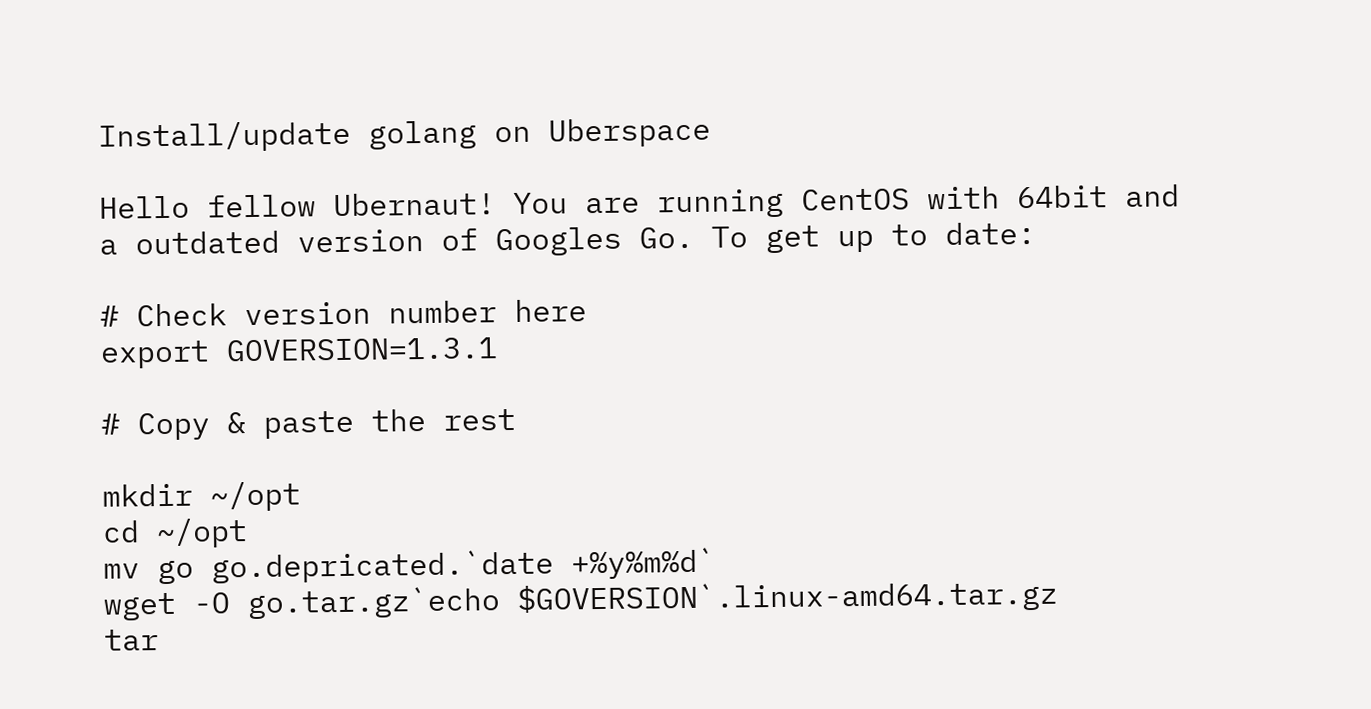Install/update golang on Uberspace

Hello fellow Ubernaut! You are running CentOS with 64bit and a outdated version of Googles Go. To get up to date:

# Check version number here
export GOVERSION=1.3.1

# Copy & paste the rest

mkdir ~/opt
cd ~/opt
mv go go.depricated.`date +%y%m%d`
wget -O go.tar.gz`echo $GOVERSION`.linux-amd64.tar.gz
tar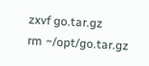zxvf go.tar.gz
rm ~/opt/go.tar.gz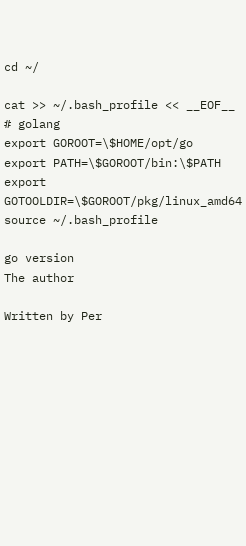cd ~/

cat >> ~/.bash_profile << __EOF__
# golang
export GOROOT=\$HOME/opt/go
export PATH=\$GOROOT/bin:\$PATH
export GOTOOLDIR=\$GOROOT/pkg/linux_amd64
source ~/.bash_profile

go version
The author

Written by Per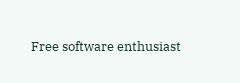Free software enthusiast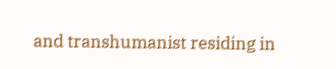and transhumanist residing in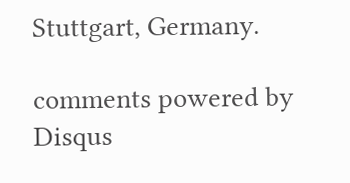Stuttgart, Germany.

comments powered by Disqus